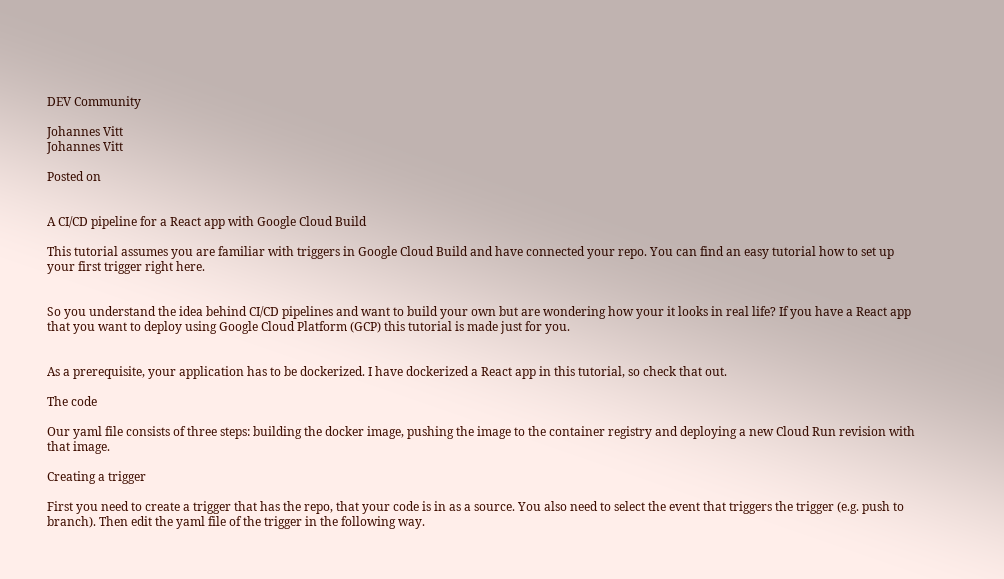DEV Community

Johannes Vitt
Johannes Vitt

Posted on


A CI/CD pipeline for a React app with Google Cloud Build

This tutorial assumes you are familiar with triggers in Google Cloud Build and have connected your repo. You can find an easy tutorial how to set up your first trigger right here.


So you understand the idea behind CI/CD pipelines and want to build your own but are wondering how your it looks in real life? If you have a React app that you want to deploy using Google Cloud Platform (GCP) this tutorial is made just for you.


As a prerequisite, your application has to be dockerized. I have dockerized a React app in this tutorial, so check that out.

The code

Our yaml file consists of three steps: building the docker image, pushing the image to the container registry and deploying a new Cloud Run revision with that image.

Creating a trigger

First you need to create a trigger that has the repo, that your code is in as a source. You also need to select the event that triggers the trigger (e.g. push to branch). Then edit the yaml file of the trigger in the following way.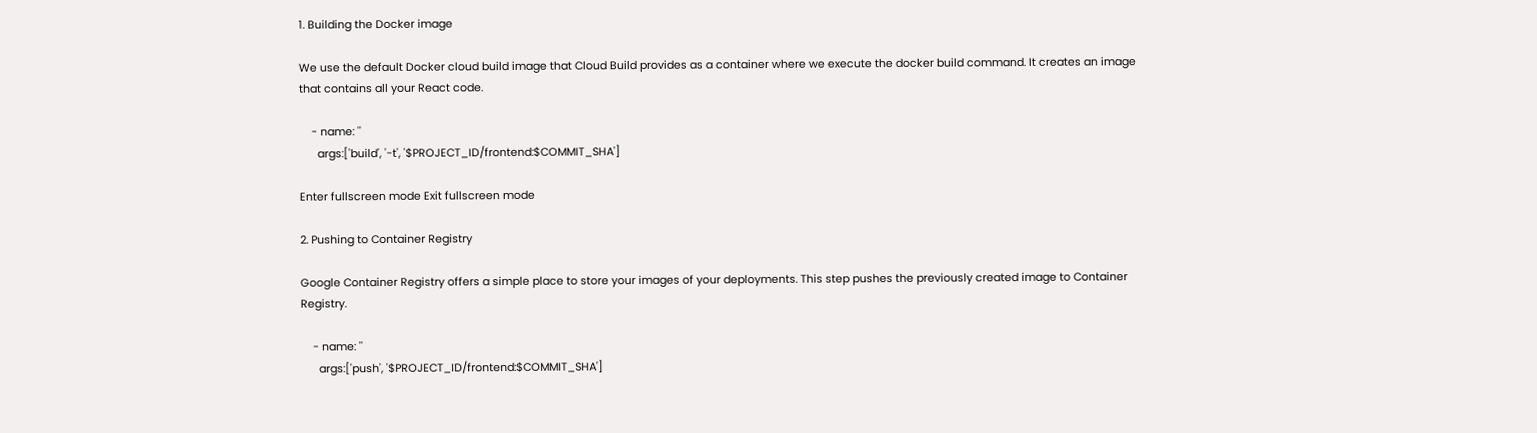1. Building the Docker image

We use the default Docker cloud build image that Cloud Build provides as a container where we execute the docker build command. It creates an image that contains all your React code.

    - name: ''
      args:['build', '-t', '$PROJECT_ID/frontend:$COMMIT_SHA']

Enter fullscreen mode Exit fullscreen mode

2. Pushing to Container Registry

Google Container Registry offers a simple place to store your images of your deployments. This step pushes the previously created image to Container Registry.

    - name: ''
      args:['push', '$PROJECT_ID/frontend:$COMMIT_SHA']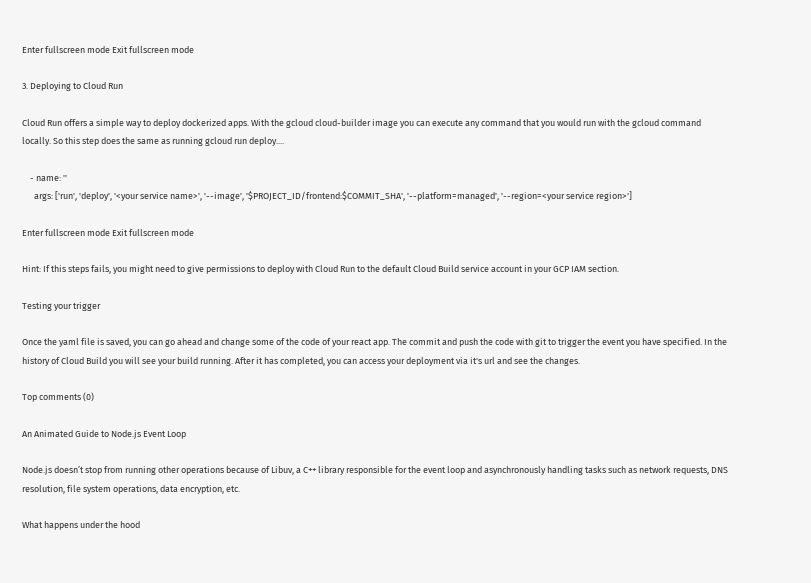Enter fullscreen mode Exit fullscreen mode

3. Deploying to Cloud Run

Cloud Run offers a simple way to deploy dockerized apps. With the gcloud cloud-builder image you can execute any command that you would run with the gcloud command locally. So this step does the same as running gcloud run deploy....

    - name: ''
      args: ['run', 'deploy', '<your service name>', '--image', '$PROJECT_ID/frontend:$COMMIT_SHA', '--platform=managed', '--region=<your service region>']

Enter fullscreen mode Exit fullscreen mode

Hint: If this steps fails, you might need to give permissions to deploy with Cloud Run to the default Cloud Build service account in your GCP IAM section.

Testing your trigger

Once the yaml file is saved, you can go ahead and change some of the code of your react app. The commit and push the code with git to trigger the event you have specified. In the history of Cloud Build you will see your build running. After it has completed, you can access your deployment via it's url and see the changes.

Top comments (0)

An Animated Guide to Node.js Event Loop

Node.js doesn’t stop from running other operations because of Libuv, a C++ library responsible for the event loop and asynchronously handling tasks such as network requests, DNS resolution, file system operations, data encryption, etc.

What happens under the hood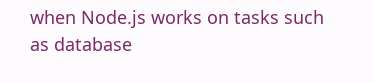when Node.js works on tasks such as database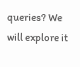queries? We will explore it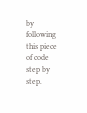by following this piece of code step by step.